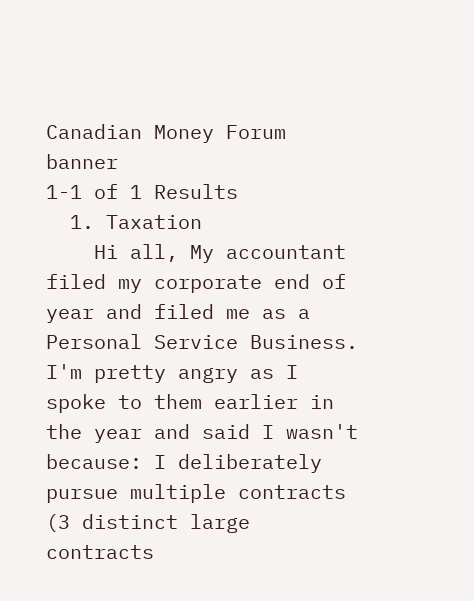Canadian Money Forum banner
1-1 of 1 Results
  1. Taxation
    Hi all, My accountant filed my corporate end of year and filed me as a Personal Service Business. I'm pretty angry as I spoke to them earlier in the year and said I wasn't because: I deliberately pursue multiple contracts (3 distinct large contracts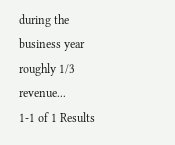during the business year roughly 1/3 revenue...
1-1 of 1 Results